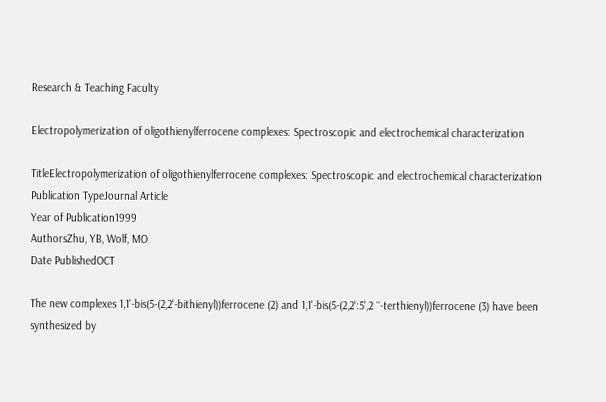Research & Teaching Faculty

Electropolymerization of oligothienylferrocene complexes: Spectroscopic and electrochemical characterization

TitleElectropolymerization of oligothienylferrocene complexes: Spectroscopic and electrochemical characterization
Publication TypeJournal Article
Year of Publication1999
AuthorsZhu, YB, Wolf, MO
Date PublishedOCT

The new complexes 1,1'-bis(5-(2,2'-bithienyl))ferrocene (2) and 1,1'-bis(5-(2,2':5',2 ``-terthienyl))ferrocene (3) have been synthesized by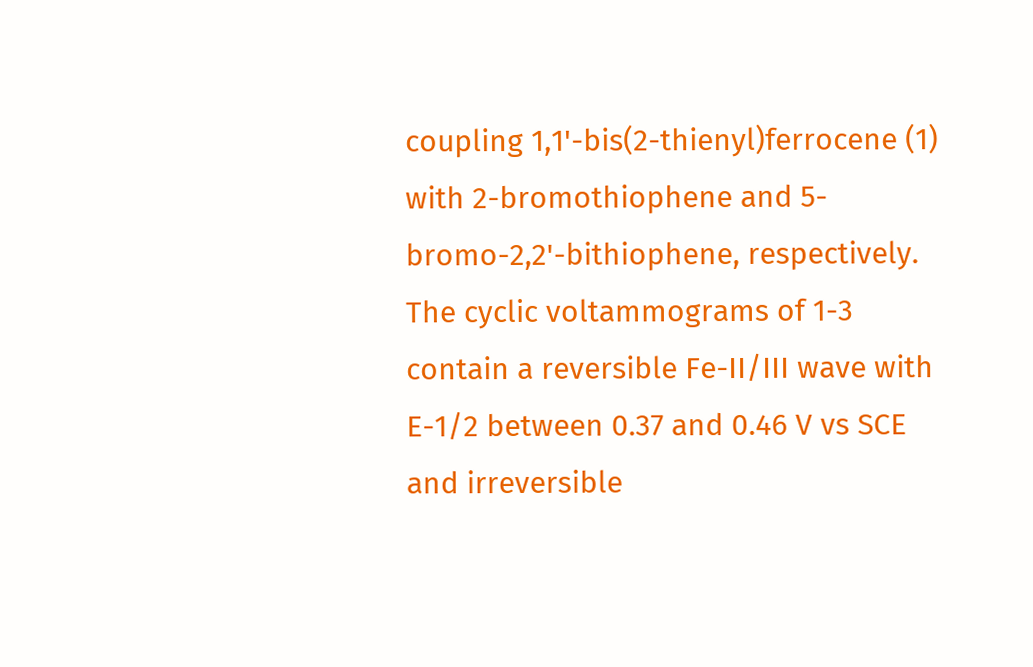coupling 1,1'-bis(2-thienyl)ferrocene (1) with 2-bromothiophene and 5-bromo-2,2'-bithiophene, respectively. The cyclic voltammograms of 1-3 contain a reversible Fe-II/III wave with E-1/2 between 0.37 and 0.46 V vs SCE and irreversible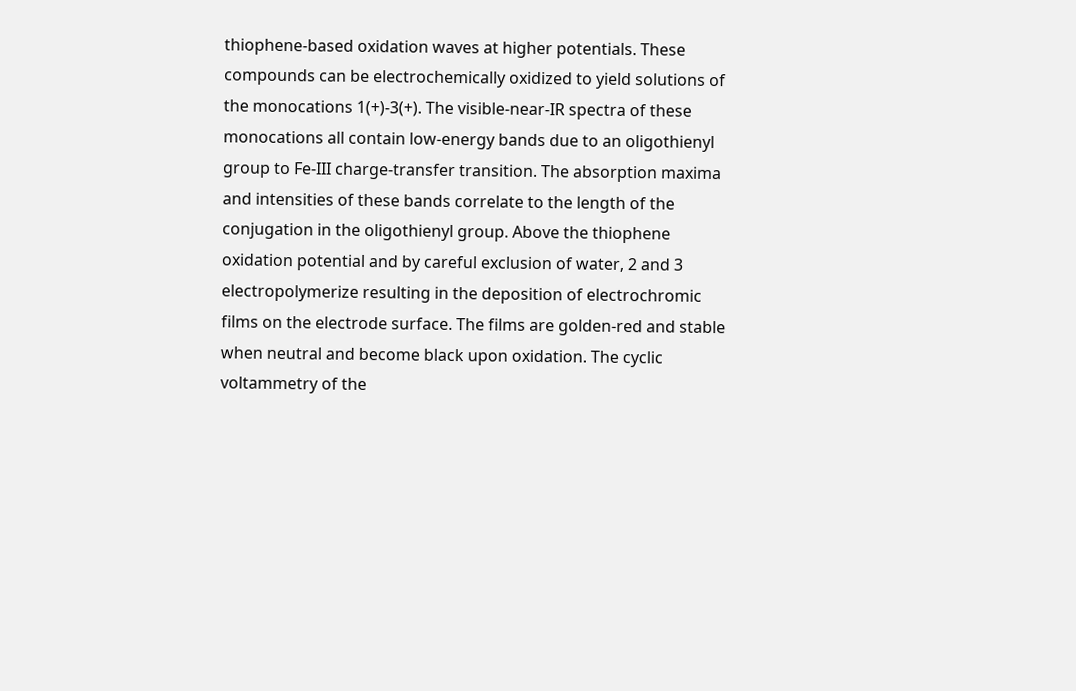thiophene-based oxidation waves at higher potentials. These compounds can be electrochemically oxidized to yield solutions of the monocations 1(+)-3(+). The visible-near-IR spectra of these monocations all contain low-energy bands due to an oligothienyl group to Fe-III charge-transfer transition. The absorption maxima and intensities of these bands correlate to the length of the conjugation in the oligothienyl group. Above the thiophene oxidation potential and by careful exclusion of water, 2 and 3 electropolymerize resulting in the deposition of electrochromic films on the electrode surface. The films are golden-red and stable when neutral and become black upon oxidation. The cyclic voltammetry of the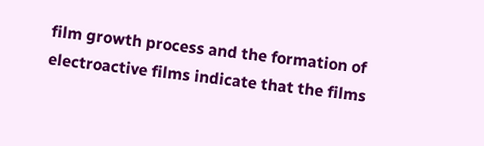film growth process and the formation of electroactive films indicate that the films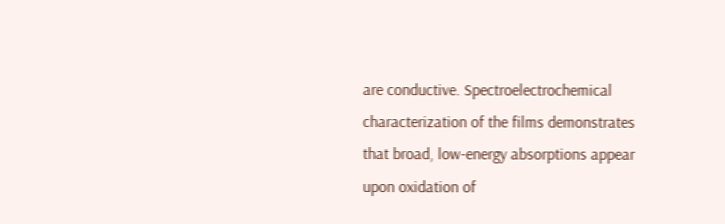are conductive. Spectroelectrochemical characterization of the films demonstrates that broad, low-energy absorptions appear upon oxidation of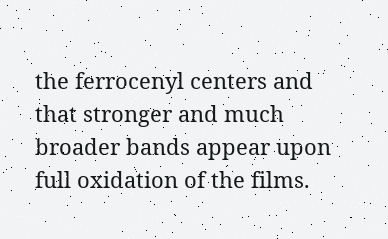the ferrocenyl centers and that stronger and much broader bands appear upon full oxidation of the films.